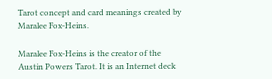Tarot concept and card meanings created by Maralee Fox-Heins.

Maralee Fox-Heins is the creator of the Austin Powers Tarot. It is an Internet deck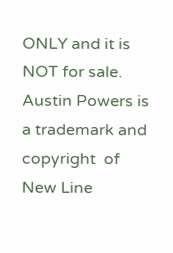ONLY and it is NOT for sale. Austin Powers is a trademark and copyright  of
New Line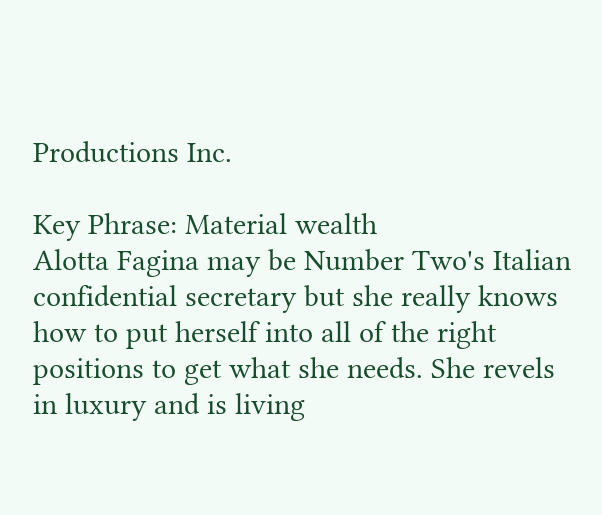Productions Inc.

Key Phrase: Material wealth
Alotta Fagina may be Number Two's Italian confidential secretary but she really knows how to put herself into all of the right positions to get what she needs. She revels in luxury and is living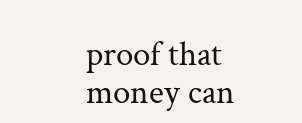proof that money can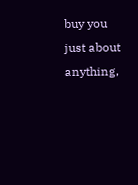buy you just about anything,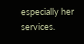especially her services.